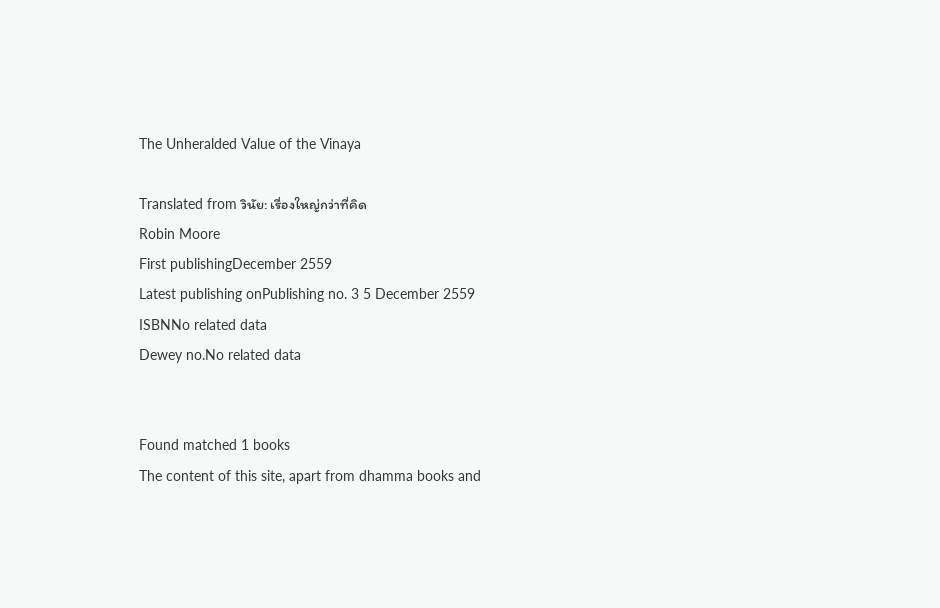The Unheralded Value of the Vinaya

Translated from วินัย: เรื่องใหญ่กว่าที่คิด
Robin Moore
First publishingDecember 2559
Latest publishing onPublishing no. 3 5 December 2559
ISBNNo related data
Dewey no.No related data


Found matched 1 books
The content of this site, apart from dhamma books and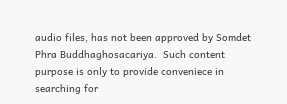audio files, has not been approved by Somdet Phra Buddhaghosacariya.  Such content purpose is only to provide conveniece in searching for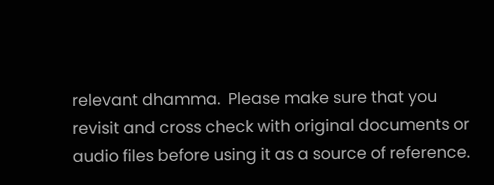relevant dhamma.  Please make sure that you revisit and cross check with original documents or audio files before using it as a source of reference.